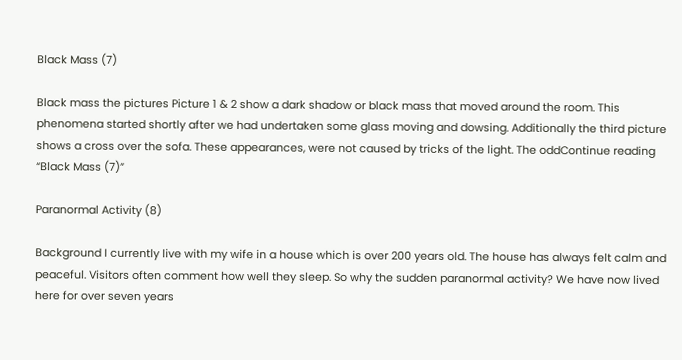Black Mass (7)

Black mass the pictures Picture 1 & 2 show a dark shadow or black mass that moved around the room. This phenomena started shortly after we had undertaken some glass moving and dowsing. Additionally the third picture shows a cross over the sofa. These appearances, were not caused by tricks of the light. The oddContinue reading “Black Mass (7)”

Paranormal Activity (8)

Background I currently live with my wife in a house which is over 200 years old. The house has always felt calm and peaceful. Visitors often comment how well they sleep. So why the sudden paranormal activity? We have now lived here for over seven years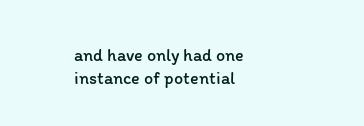and have only had one instance of potential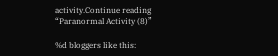activity.Continue reading “Paranormal Activity (8)”

%d bloggers like this: